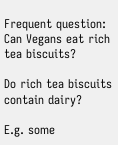Frequent question: Can Vegans eat rich tea biscuits?

Do rich tea biscuits contain dairy?

E.g. some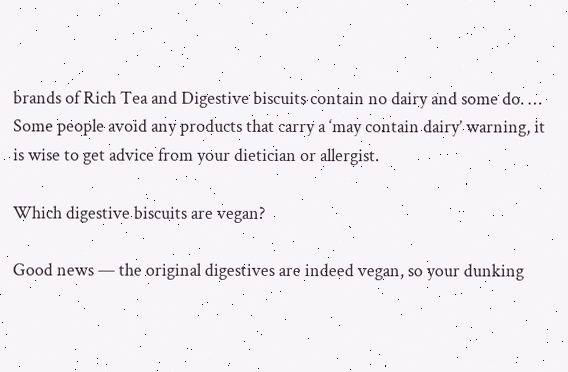brands of Rich Tea and Digestive biscuits contain no dairy and some do. … Some people avoid any products that carry a ‘may contain dairy’ warning, it is wise to get advice from your dietician or allergist.

Which digestive biscuits are vegan?

Good news — the original digestives are indeed vegan, so your dunking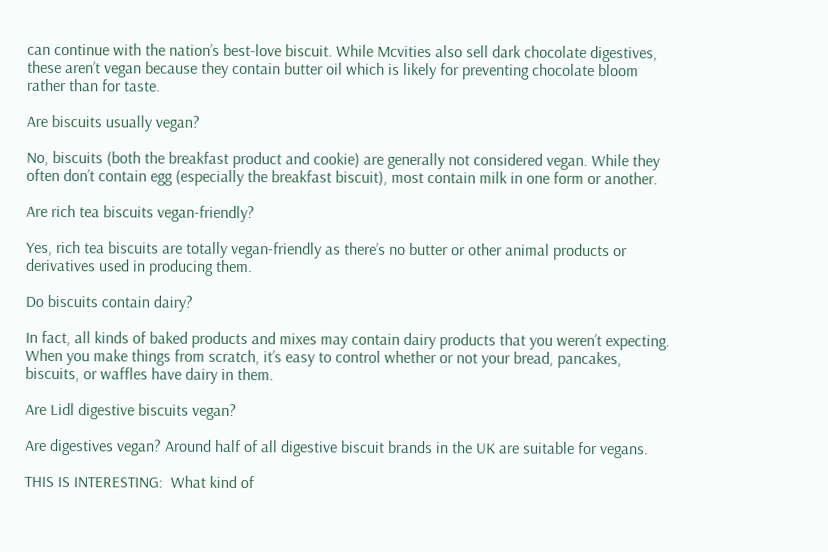can continue with the nation’s best-love biscuit. While Mcvities also sell dark chocolate digestives, these aren’t vegan because they contain butter oil which is likely for preventing chocolate bloom rather than for taste.

Are biscuits usually vegan?

No, biscuits (both the breakfast product and cookie) are generally not considered vegan. While they often don’t contain egg (especially the breakfast biscuit), most contain milk in one form or another.

Are rich tea biscuits vegan-friendly?

Yes, rich tea biscuits are totally vegan-friendly as there’s no butter or other animal products or derivatives used in producing them.

Do biscuits contain dairy?

In fact, all kinds of baked products and mixes may contain dairy products that you weren’t expecting. When you make things from scratch, it’s easy to control whether or not your bread, pancakes, biscuits, or waffles have dairy in them.

Are Lidl digestive biscuits vegan?

Are digestives vegan? Around half of all digestive biscuit brands in the UK are suitable for vegans.

THIS IS INTERESTING:  What kind of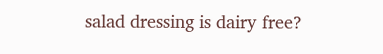salad dressing is dairy free?